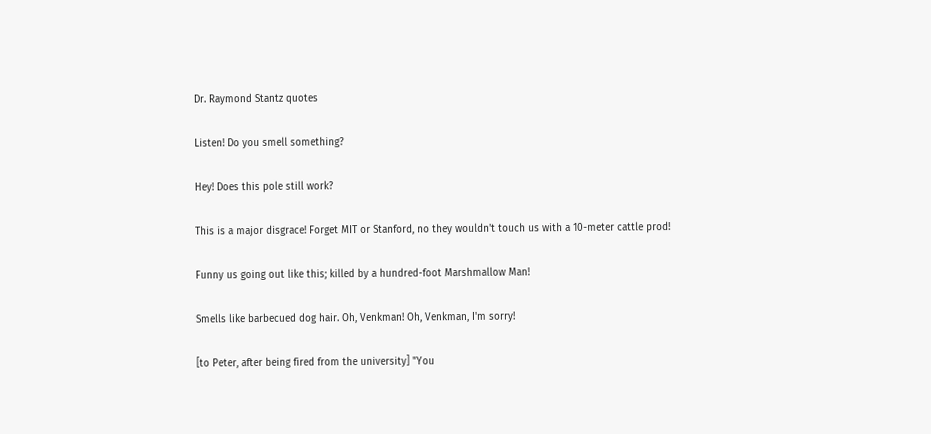Dr. Raymond Stantz quotes

Listen! Do you smell something?

Hey! Does this pole still work?

This is a major disgrace! Forget MIT or Stanford, no they wouldn't touch us with a 10-meter cattle prod!

Funny us going out like this; killed by a hundred-foot Marshmallow Man!

Smells like barbecued dog hair. Oh, Venkman! Oh, Venkman, I'm sorry!

[to Peter, after being fired from the university] "You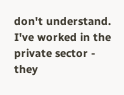don't understand. I've worked in the private sector - they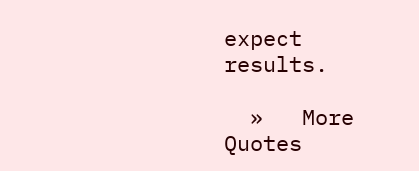expect results.

  »   More Quotes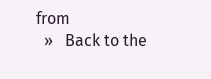from
  »   Back to the